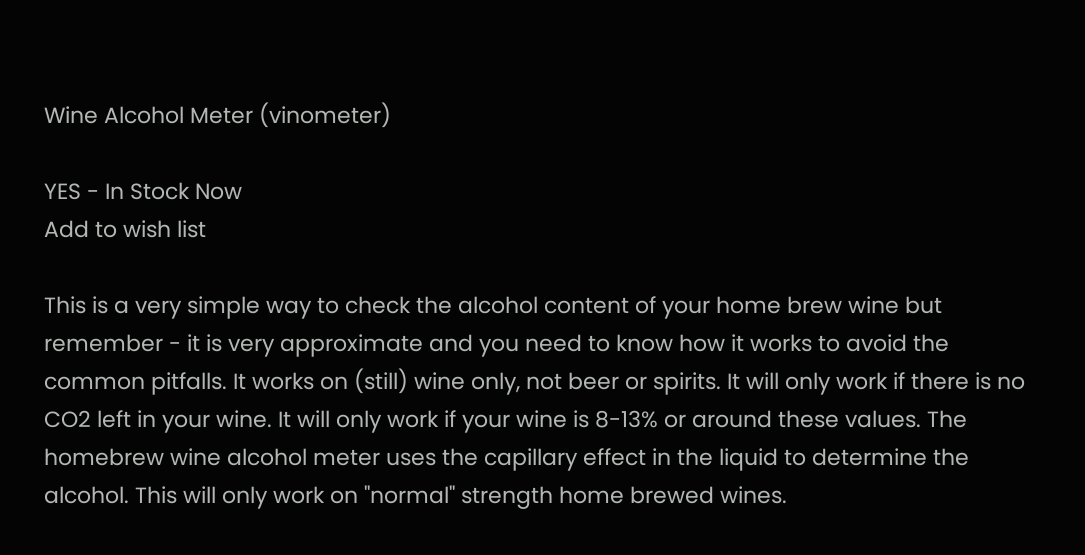Wine Alcohol Meter (vinometer)

YES - In Stock Now
Add to wish list

This is a very simple way to check the alcohol content of your home brew wine but remember - it is very approximate and you need to know how it works to avoid the common pitfalls. It works on (still) wine only, not beer or spirits. It will only work if there is no CO2 left in your wine. It will only work if your wine is 8-13% or around these values. The homebrew wine alcohol meter uses the capillary effect in the liquid to determine the alcohol. This will only work on "normal" strength home brewed wines.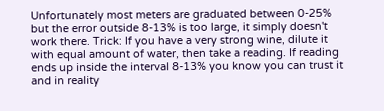Unfortunately most meters are graduated between 0-25% but the error outside 8-13% is too large, it simply doesn't work there. Trick: If you have a very strong wine, dilute it with equal amount of water, then take a reading. If reading ends up inside the interval 8-13% you know you can trust it and in reality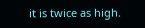it is twice as high.